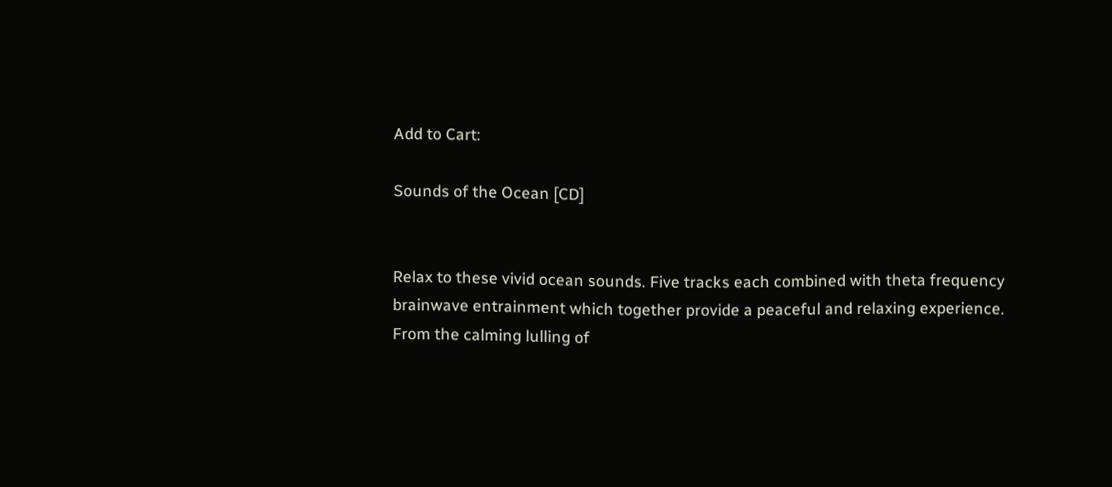Add to Cart:

Sounds of the Ocean [CD]


Relax to these vivid ocean sounds. Five tracks each combined with theta frequency brainwave entrainment which together provide a peaceful and relaxing experience. From the calming lulling of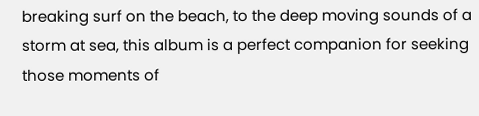breaking surf on the beach, to the deep moving sounds of a storm at sea, this album is a perfect companion for seeking those moments of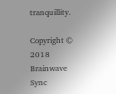tranquillity.

Copyright © 2018 Brainwave Sync